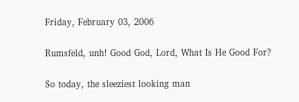Friday, February 03, 2006

Rumsfeld, unh! Good God, Lord, What Is He Good For?

So today, the sleeziest looking man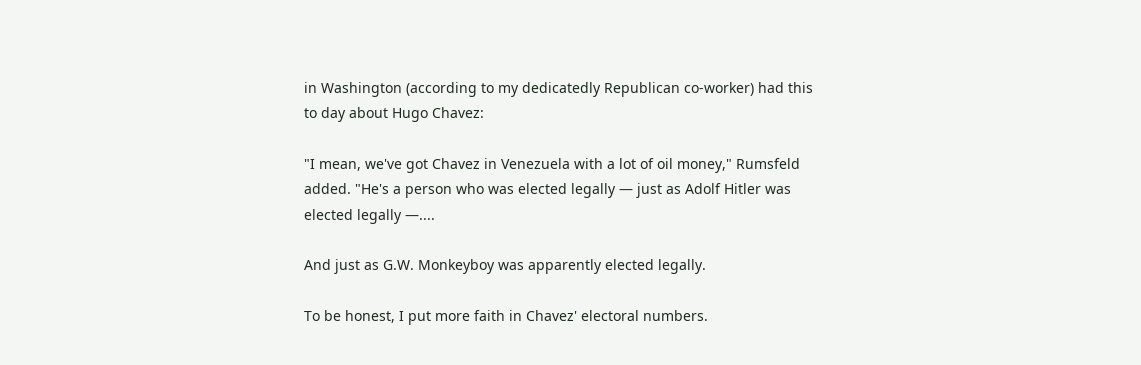in Washington (according to my dedicatedly Republican co-worker) had this to day about Hugo Chavez:

"I mean, we've got Chavez in Venezuela with a lot of oil money," Rumsfeld added. "He's a person who was elected legally — just as Adolf Hitler was elected legally —....

And just as G.W. Monkeyboy was apparently elected legally.

To be honest, I put more faith in Chavez' electoral numbers.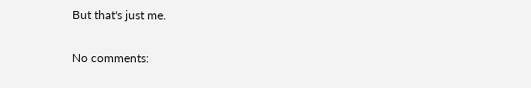But that's just me.

No comments: